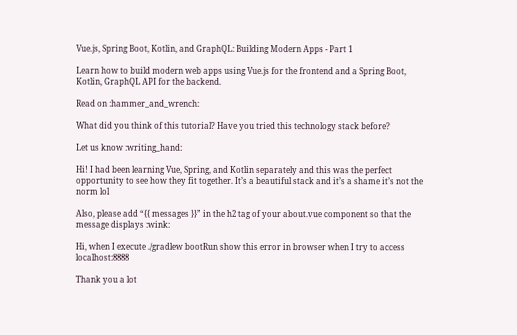Vue.js, Spring Boot, Kotlin, and GraphQL: Building Modern Apps - Part 1

Learn how to build modern web apps using Vue.js for the frontend and a Spring Boot, Kotlin, GraphQL API for the backend.

Read on :hammer_and_wrench:

What did you think of this tutorial? Have you tried this technology stack before?

Let us know :writing_hand:

Hi! I had been learning Vue, Spring, and Kotlin separately and this was the perfect opportunity to see how they fit together. It’s a beautiful stack and it’s a shame it’s not the norm lol

Also, please add “{{ messages }}” in the h2 tag of your about.vue component so that the message displays :wink:

Hi, when I execute ./gradlew bootRun show this error in browser when I try to access localhost:8888

Thank you a lot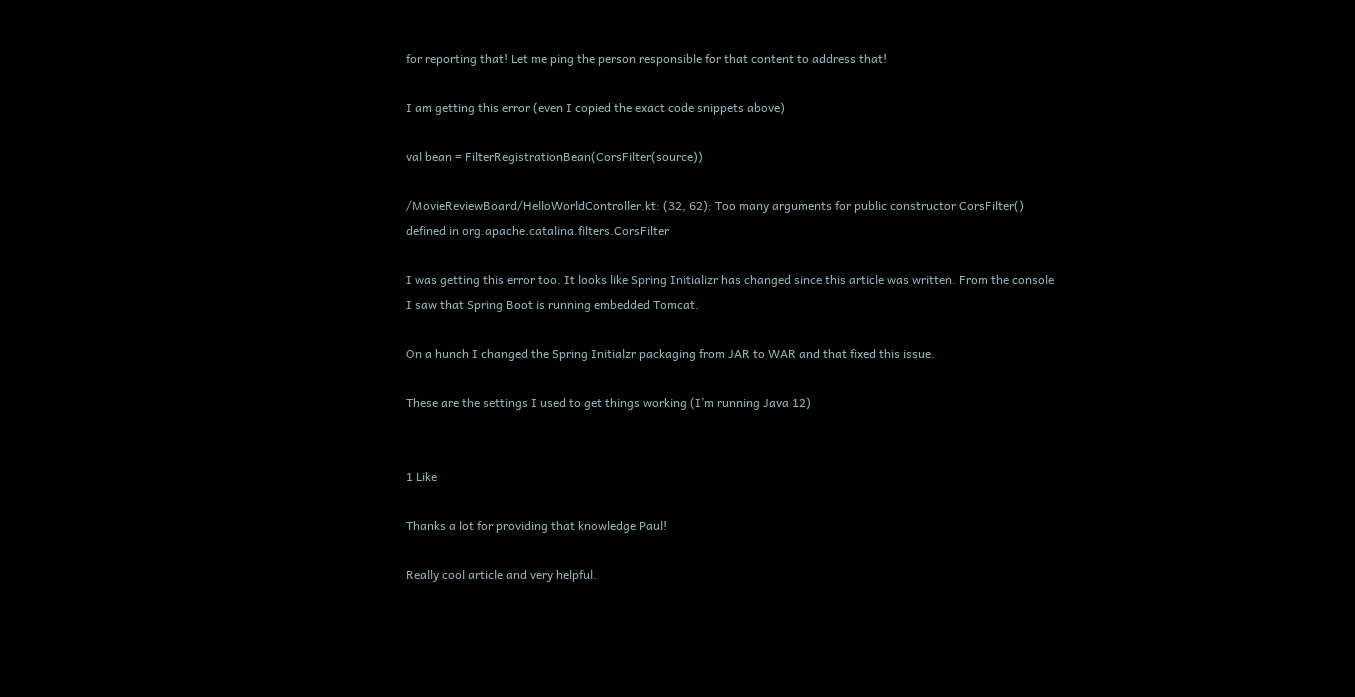for reporting that! Let me ping the person responsible for that content to address that!

I am getting this error (even I copied the exact code snippets above)

val bean = FilterRegistrationBean(CorsFilter(source))

/MovieReviewBoard/HelloWorldController.kt: (32, 62): Too many arguments for public constructor CorsFilter() defined in org.apache.catalina.filters.CorsFilter

I was getting this error too. It looks like Spring Initializr has changed since this article was written. From the console I saw that Spring Boot is running embedded Tomcat.

On a hunch I changed the Spring Initialzr packaging from JAR to WAR and that fixed this issue.

These are the settings I used to get things working (I’m running Java 12)


1 Like

Thanks a lot for providing that knowledge Paul!

Really cool article and very helpful.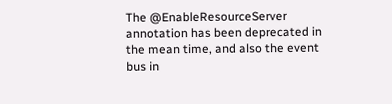The @EnableResourceServer annotation has been deprecated in the mean time, and also the event bus in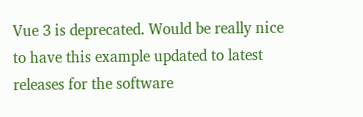Vue 3 is deprecated. Would be really nice to have this example updated to latest releases for the software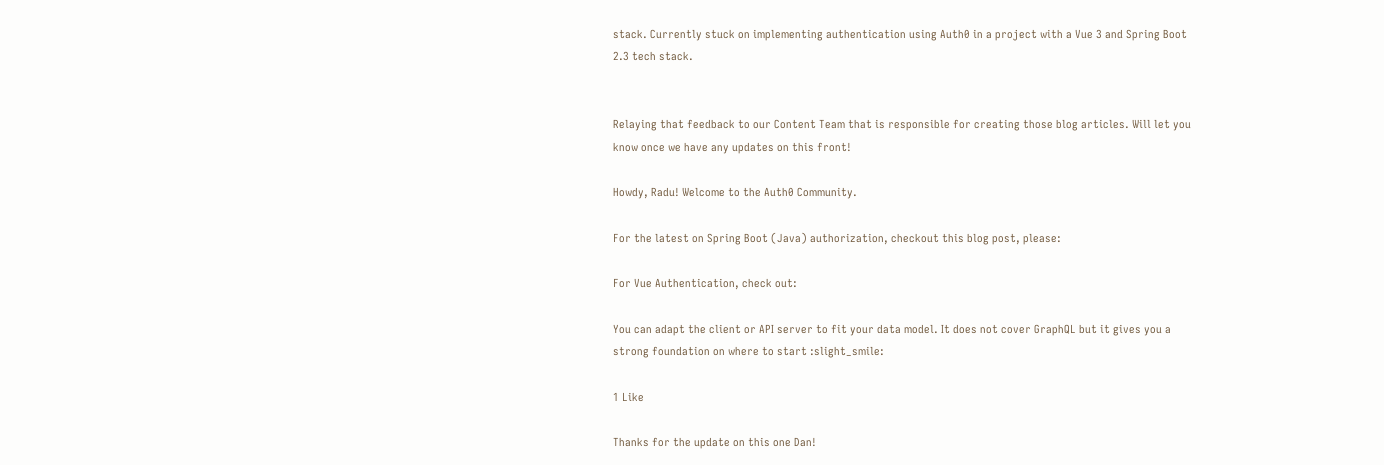stack. Currently stuck on implementing authentication using Auth0 in a project with a Vue 3 and Spring Boot 2.3 tech stack.


Relaying that feedback to our Content Team that is responsible for creating those blog articles. Will let you know once we have any updates on this front!

Howdy, Radu! Welcome to the Auth0 Community.

For the latest on Spring Boot (Java) authorization, checkout this blog post, please:

For Vue Authentication, check out:

You can adapt the client or API server to fit your data model. It does not cover GraphQL but it gives you a strong foundation on where to start :slight_smile:

1 Like

Thanks for the update on this one Dan!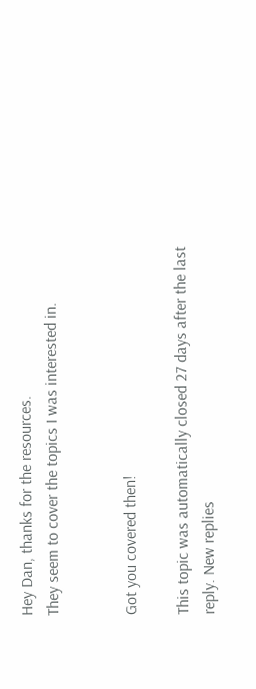Hey Dan, thanks for the resources.
They seem to cover the topics I was interested in.


Got you covered then!

This topic was automatically closed 27 days after the last reply. New replies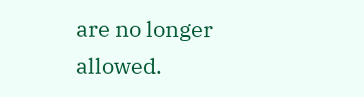are no longer allowed.